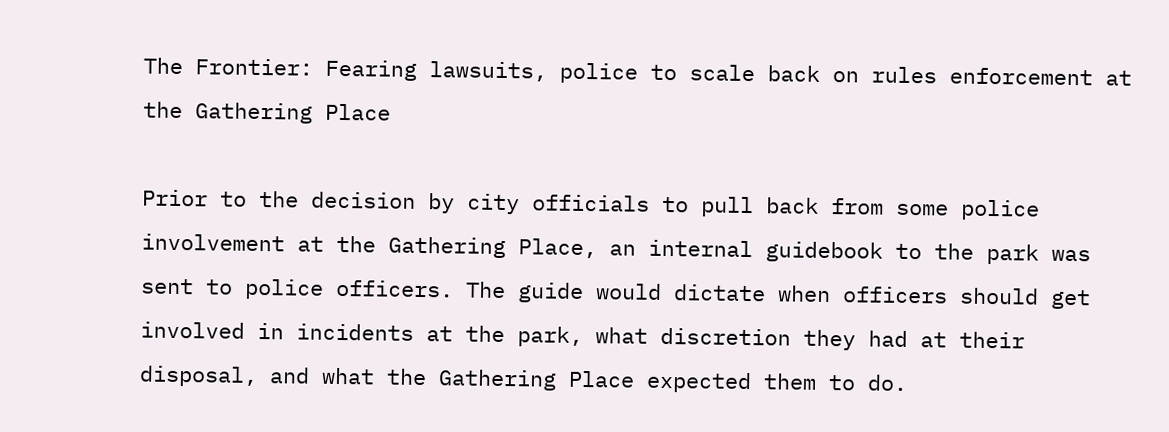The Frontier: Fearing lawsuits, police to scale back on rules enforcement at the Gathering Place

Prior to the decision by city officials to pull back from some police involvement at the Gathering Place, an internal guidebook to the park was sent to police officers. The guide would dictate when officers should get involved in incidents at the park, what discretion they had at their disposal, and what the Gathering Place expected them to do.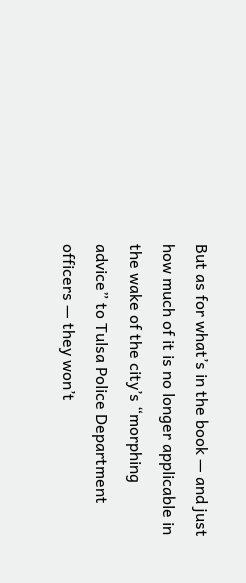But as for what’s in the book — and just how much of it is no longer applicable in the wake of the city’s “morphing advice” to Tulsa Police Department officers — they won’t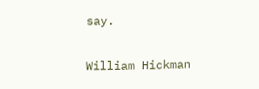say.

William Hickman